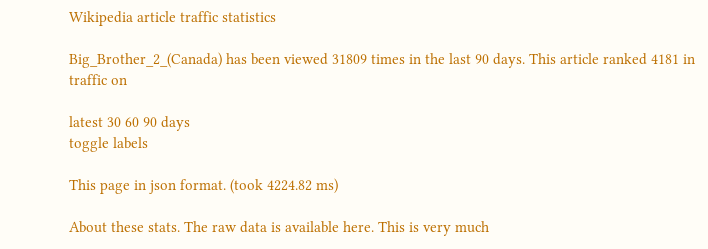Wikipedia article traffic statistics

Big_Brother_2_(Canada) has been viewed 31809 times in the last 90 days. This article ranked 4181 in traffic on

latest 30 60 90 days
toggle labels

This page in json format. (took 4224.82 ms)

About these stats. The raw data is available here. This is very much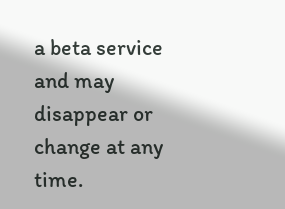a beta service and may disappear or change at any time.